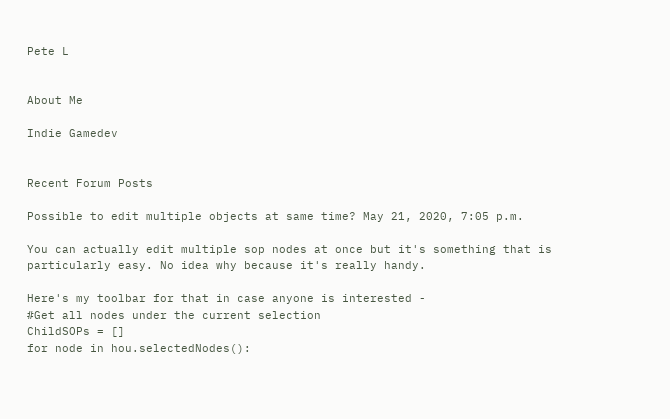Pete L


About Me

Indie Gamedev


Recent Forum Posts

Possible to edit multiple objects at same time? May 21, 2020, 7:05 p.m.

You can actually edit multiple sop nodes at once but it's something that is particularly easy. No idea why because it's really handy.

Here's my toolbar for that in case anyone is interested -
#Get all nodes under the current selection
ChildSOPs = []
for node in hou.selectedNodes():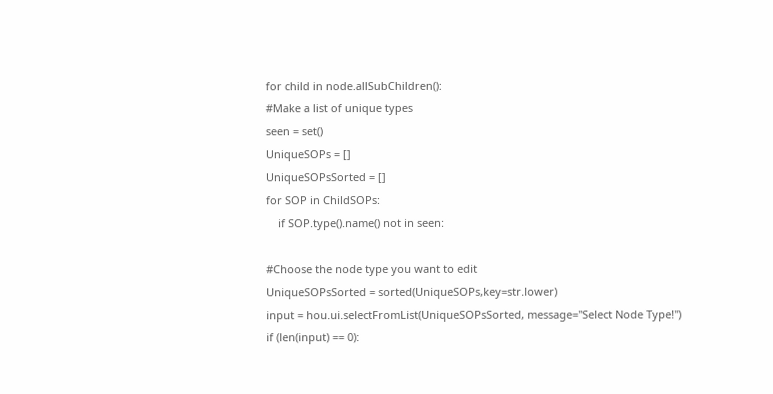for child in node.allSubChildren():
#Make a list of unique types
seen = set()
UniqueSOPs = []
UniqueSOPsSorted = []
for SOP in ChildSOPs:
    if SOP.type().name() not in seen:

#Choose the node type you want to edit
UniqueSOPsSorted = sorted(UniqueSOPs,key=str.lower)
input = hou.ui.selectFromList(UniqueSOPsSorted, message="Select Node Type!")
if (len(input) == 0):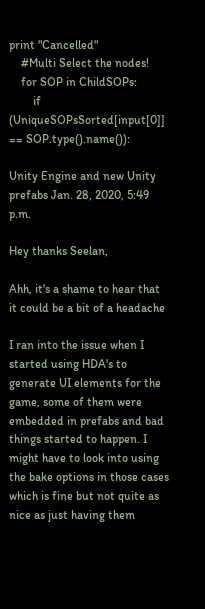print "Cancelled"
    #Multi Select the nodes!
    for SOP in ChildSOPs:
        if (UniqueSOPsSorted[input[0]] == SOP.type().name()):

Unity Engine and new Unity prefabs Jan. 28, 2020, 5:49 p.m.

Hey thanks Seelan,

Ahh, it's a shame to hear that it could be a bit of a headache

I ran into the issue when I started using HDA's to generate UI elements for the game, some of them were embedded in prefabs and bad things started to happen. I might have to look into using the bake options in those cases which is fine but not quite as nice as just having them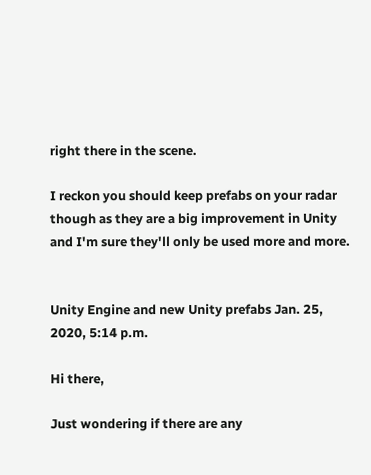right there in the scene.

I reckon you should keep prefabs on your radar though as they are a big improvement in Unity and I'm sure they'll only be used more and more.


Unity Engine and new Unity prefabs Jan. 25, 2020, 5:14 p.m.

Hi there,

Just wondering if there are any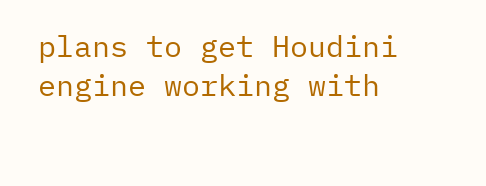plans to get Houdini engine working with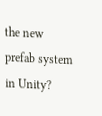the new prefab system in Unity?